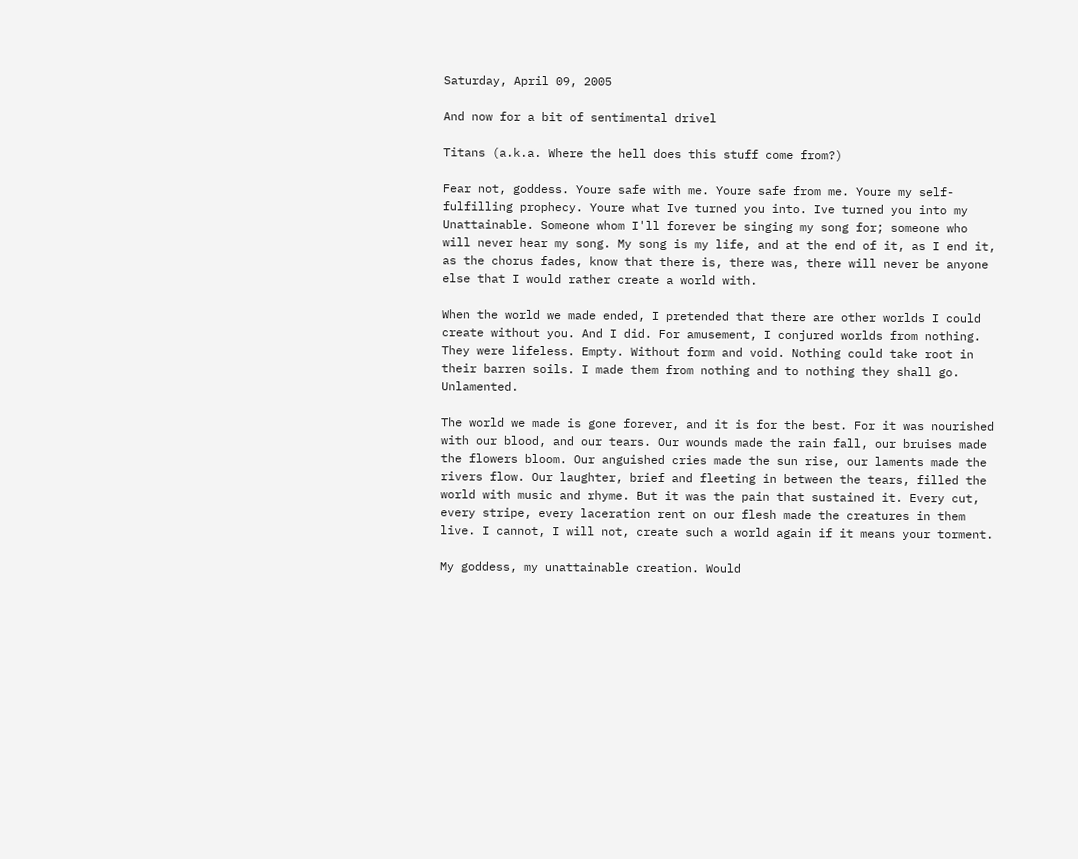Saturday, April 09, 2005

And now for a bit of sentimental drivel

Titans (a.k.a. Where the hell does this stuff come from?)

Fear not, goddess. Youre safe with me. Youre safe from me. Youre my self-fulfilling prophecy. Youre what Ive turned you into. Ive turned you into my Unattainable. Someone whom I'll forever be singing my song for; someone who will never hear my song. My song is my life, and at the end of it, as I end it, as the chorus fades, know that there is, there was, there will never be anyone else that I would rather create a world with.

When the world we made ended, I pretended that there are other worlds I could create without you. And I did. For amusement, I conjured worlds from nothing. They were lifeless. Empty. Without form and void. Nothing could take root in their barren soils. I made them from nothing and to nothing they shall go. Unlamented.

The world we made is gone forever, and it is for the best. For it was nourished with our blood, and our tears. Our wounds made the rain fall, our bruises made the flowers bloom. Our anguished cries made the sun rise, our laments made the rivers flow. Our laughter, brief and fleeting in between the tears, filled the world with music and rhyme. But it was the pain that sustained it. Every cut, every stripe, every laceration rent on our flesh made the creatures in them live. I cannot, I will not, create such a world again if it means your torment.

My goddess, my unattainable creation. Would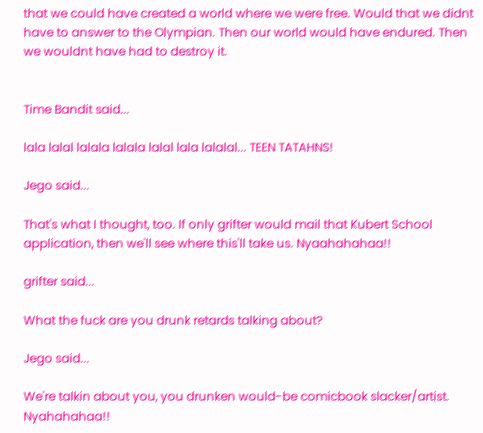that we could have created a world where we were free. Would that we didnt have to answer to the Olympian. Then our world would have endured. Then we wouldnt have had to destroy it.


Time Bandit said...

lala lalal lalala lalala lalal lala lalalal... TEEN TATAHNS!

Jego said...

That's what I thought, too. If only grifter would mail that Kubert School application, then we'll see where this'll take us. Nyaahahahaa!!

grifter said...

What the fuck are you drunk retards talking about?

Jego said...

We're talkin about you, you drunken would-be comicbook slacker/artist. Nyahahahaa!!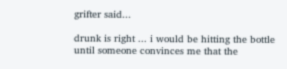grifter said...

drunk is right ... i would be hitting the bottle until someone convinces me that the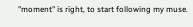"moment" is right, to start following my muse.